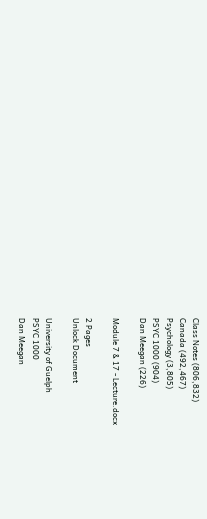Class Notes (806,832)
Canada (492,467)
Psychology (3,805)
PSYC 1000 (904)
Dan Meegan (226)

Module 7 & 17 - Lecture.docx

2 Pages
Unlock Document

University of Guelph
PSYC 1000
Dan Meegan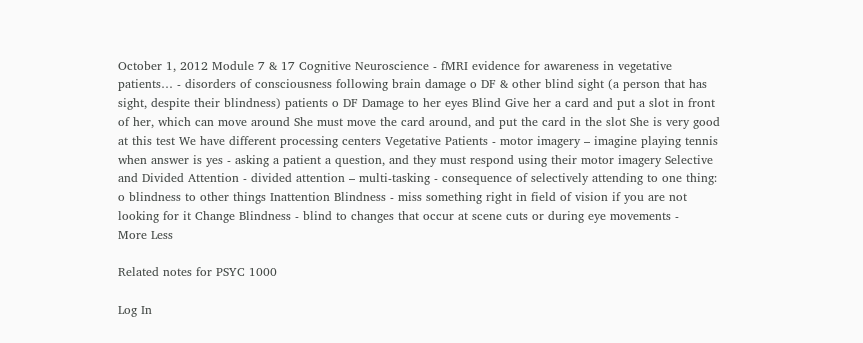October 1, 2012 Module 7 & 17 Cognitive Neuroscience - fMRI evidence for awareness in vegetative patients… - disorders of consciousness following brain damage o DF & other blind sight (a person that has sight, despite their blindness) patients o DF Damage to her eyes Blind Give her a card and put a slot in front of her, which can move around She must move the card around, and put the card in the slot She is very good at this test We have different processing centers Vegetative Patients - motor imagery – imagine playing tennis when answer is yes - asking a patient a question, and they must respond using their motor imagery Selective and Divided Attention - divided attention – multi-tasking - consequence of selectively attending to one thing: o blindness to other things Inattention Blindness - miss something right in field of vision if you are not looking for it Change Blindness - blind to changes that occur at scene cuts or during eye movements -
More Less

Related notes for PSYC 1000

Log In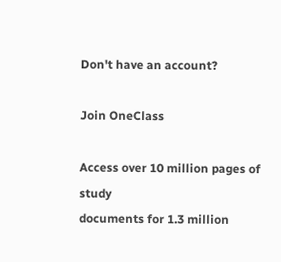Don't have an account?

Join OneClass

Access over 10 million pages of study
documents for 1.3 million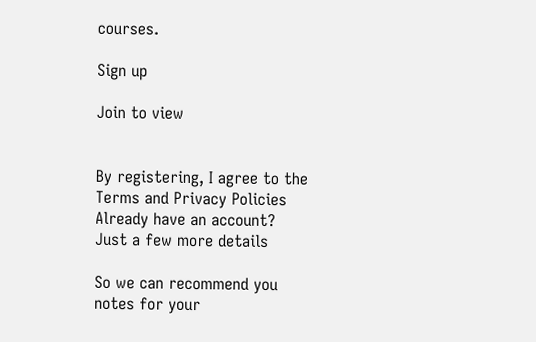courses.

Sign up

Join to view


By registering, I agree to the Terms and Privacy Policies
Already have an account?
Just a few more details

So we can recommend you notes for your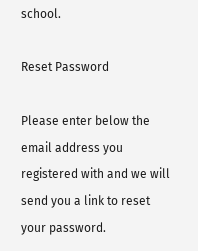school.

Reset Password

Please enter below the email address you registered with and we will send you a link to reset your password.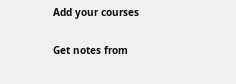Add your courses

Get notes from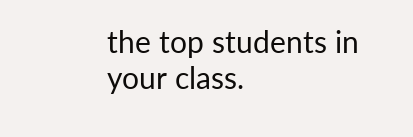the top students in your class.